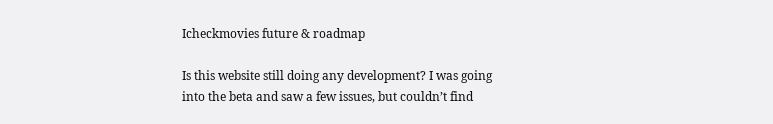Icheckmovies future & roadmap

Is this website still doing any development? I was going into the beta and saw a few issues, but couldn’t find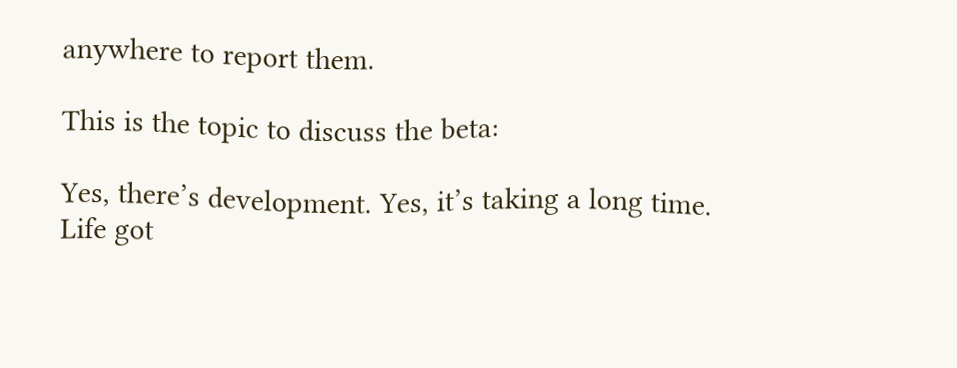anywhere to report them.

This is the topic to discuss the beta:

Yes, there’s development. Yes, it’s taking a long time. Life got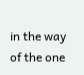in the way of the one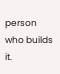person who builds it.